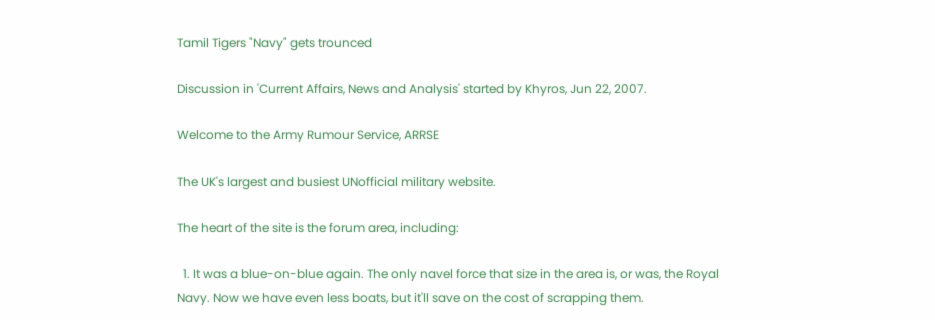Tamil Tigers "Navy" gets trounced

Discussion in 'Current Affairs, News and Analysis' started by Khyros, Jun 22, 2007.

Welcome to the Army Rumour Service, ARRSE

The UK's largest and busiest UNofficial military website.

The heart of the site is the forum area, including:

  1. It was a blue-on-blue again. The only navel force that size in the area is, or was, the Royal Navy. Now we have even less boats, but it'll save on the cost of scrapping them.